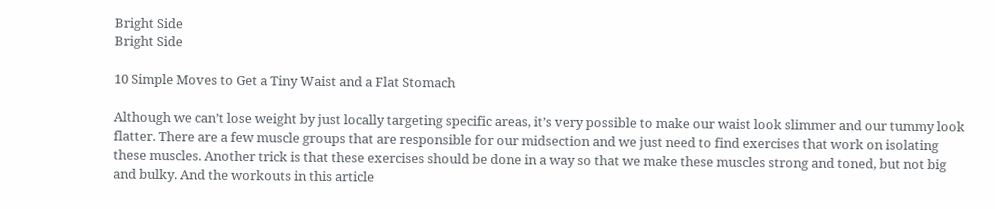Bright Side
Bright Side

10 Simple Moves to Get a Tiny Waist and a Flat Stomach

Although we can’t lose weight by just locally targeting specific areas, it’s very possible to make our waist look slimmer and our tummy look flatter. There are a few muscle groups that are responsible for our midsection and we just need to find exercises that work on isolating these muscles. Another trick is that these exercises should be done in a way so that we make these muscles strong and toned, but not big and bulky. And the workouts in this article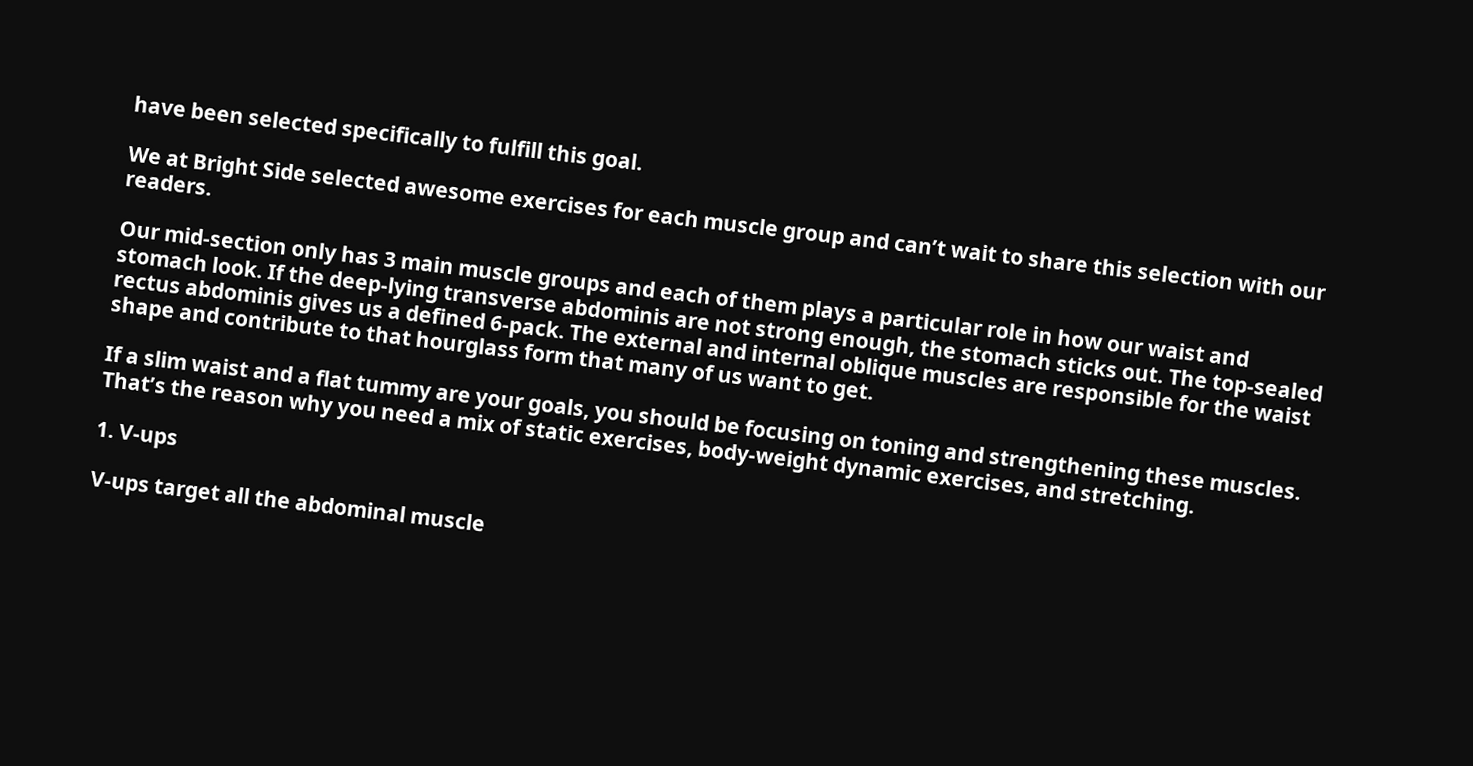have been selected specifically to fulfill this goal.

We at Bright Side selected awesome exercises for each muscle group and can’t wait to share this selection with our readers.

Our mid-section only has 3 main muscle groups and each of them plays a particular role in how our waist and stomach look. If the deep-lying transverse abdominis are not strong enough, the stomach sticks out. The top-sealed rectus abdominis gives us a defined 6-pack. The external and internal oblique muscles are responsible for the waist shape and contribute to that hourglass form that many of us want to get.

If a slim waist and a flat tummy are your goals, you should be focusing on toning and strengthening these muscles. That’s the reason why you need a mix of static exercises, body-weight dynamic exercises, and stretching.

1. V-ups

V-ups target all the abdominal muscle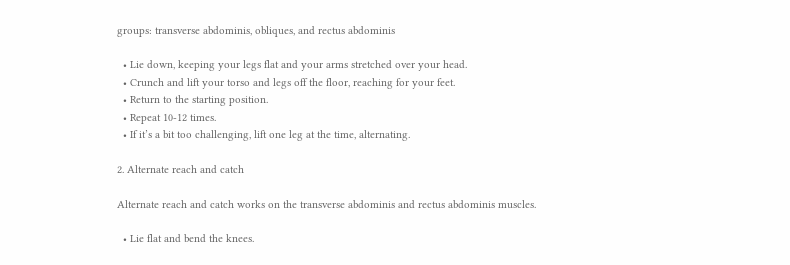groups: transverse abdominis, obliques, and rectus abdominis

  • Lie down, keeping your legs flat and your arms stretched over your head.
  • Crunch and lift your torso and legs off the floor, reaching for your feet.
  • Return to the starting position.
  • Repeat 10-12 times.
  • If it’s a bit too challenging, lift one leg at the time, alternating.

2. Alternate reach and catch

Alternate reach and catch works on the transverse abdominis and rectus abdominis muscles.

  • Lie flat and bend the knees.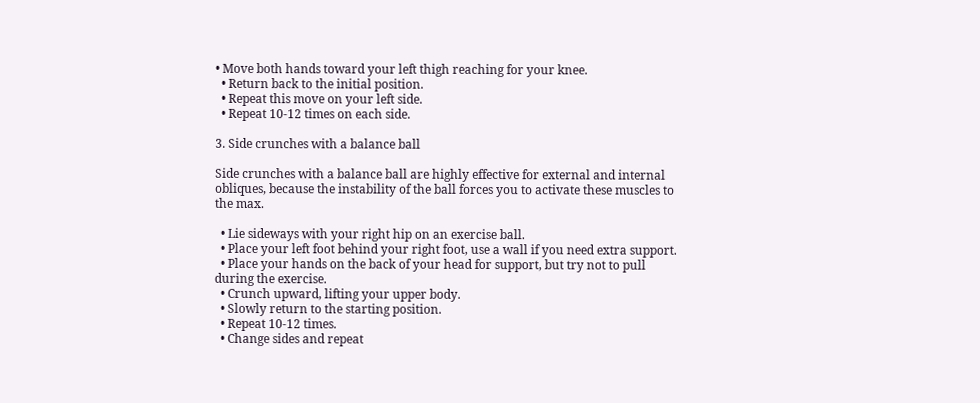• Move both hands toward your left thigh reaching for your knee.
  • Return back to the initial position.
  • Repeat this move on your left side.
  • Repeat 10-12 times on each side.

3. Side crunches with a balance ball

Side crunches with a balance ball are highly effective for external and internal obliques, because the instability of the ball forces you to activate these muscles to the max.

  • Lie sideways with your right hip on an exercise ball.
  • Place your left foot behind your right foot, use a wall if you need extra support.
  • Place your hands on the back of your head for support, but try not to pull during the exercise.
  • Crunch upward, lifting your upper body.
  • Slowly return to the starting position.
  • Repeat 10-12 times.
  • Change sides and repeat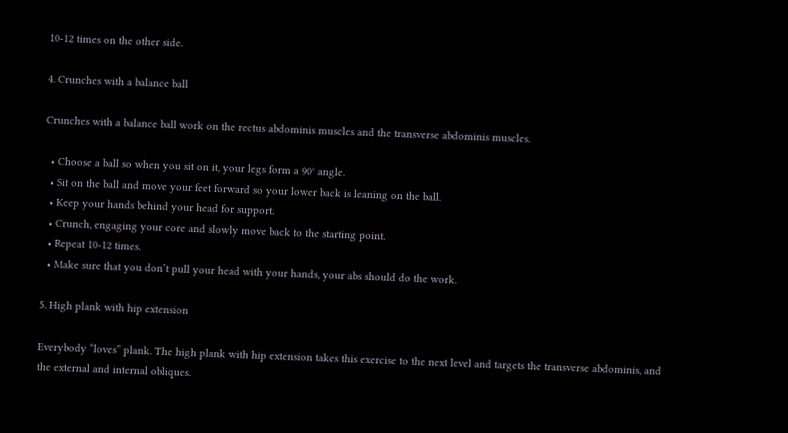10-12 times on the other side.

4. Crunches with a balance ball

Crunches with a balance ball work on the rectus abdominis muscles and the transverse abdominis muscles.

  • Choose a ball so when you sit on it, your legs form a 90° angle.
  • Sit on the ball and move your feet forward so your lower back is leaning on the ball.
  • Keep your hands behind your head for support.
  • Crunch, engaging your core and slowly move back to the starting point.
  • Repeat 10-12 times.
  • Make sure that you don’t pull your head with your hands, your abs should do the work.

5. High plank with hip extension

Everybody “loves” plank. The high plank with hip extension takes this exercise to the next level and targets the transverse abdominis, and the external and internal obliques.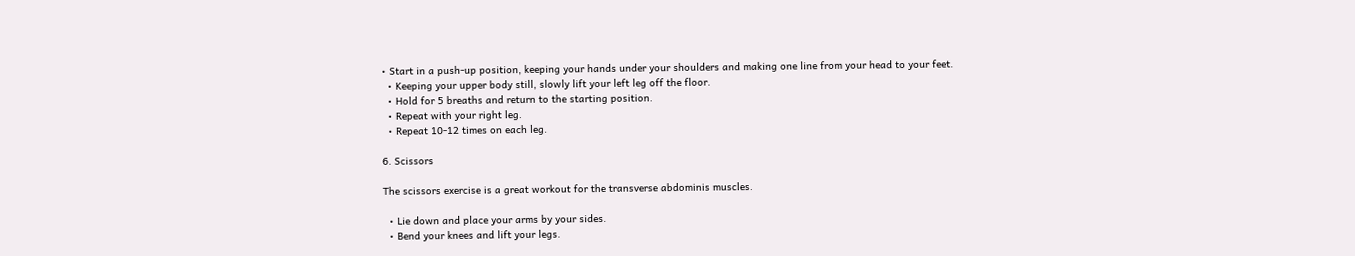• Start in a push-up position, keeping your hands under your shoulders and making one line from your head to your feet.
  • Keeping your upper body still, slowly lift your left leg off the floor.
  • Hold for 5 breaths and return to the starting position.
  • Repeat with your right leg.
  • Repeat 10-12 times on each leg.

6. Scissors

The scissors exercise is a great workout for the transverse abdominis muscles.

  • Lie down and place your arms by your sides.
  • Bend your knees and lift your legs.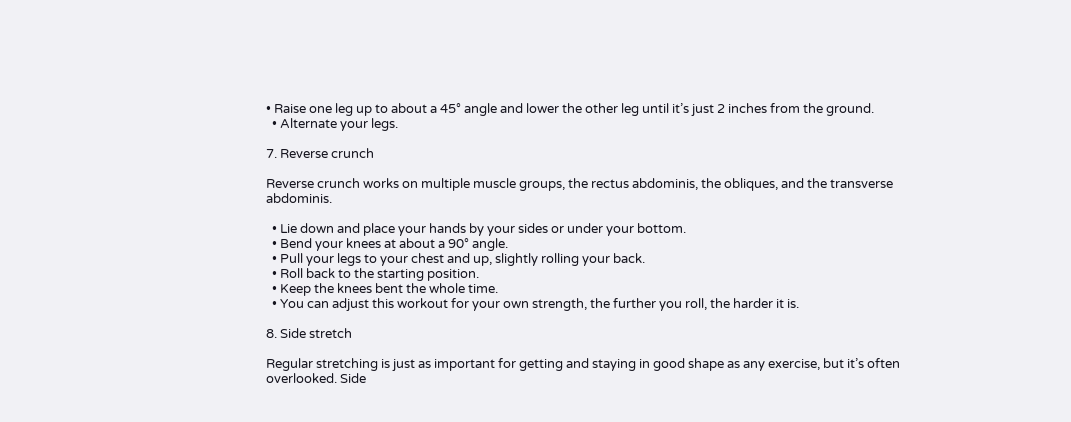• Raise one leg up to about a 45° angle and lower the other leg until it’s just 2 inches from the ground.
  • Alternate your legs.

7. Reverse crunch

Reverse crunch works on multiple muscle groups, the rectus abdominis, the obliques, and the transverse abdominis.

  • Lie down and place your hands by your sides or under your bottom.
  • Bend your knees at about a 90° angle.
  • Pull your legs to your chest and up, slightly rolling your back.
  • Roll back to the starting position.
  • Keep the knees bent the whole time.
  • You can adjust this workout for your own strength, the further you roll, the harder it is.

8. Side stretch

Regular stretching is just as important for getting and staying in good shape as any exercise, but it’s often overlooked. Side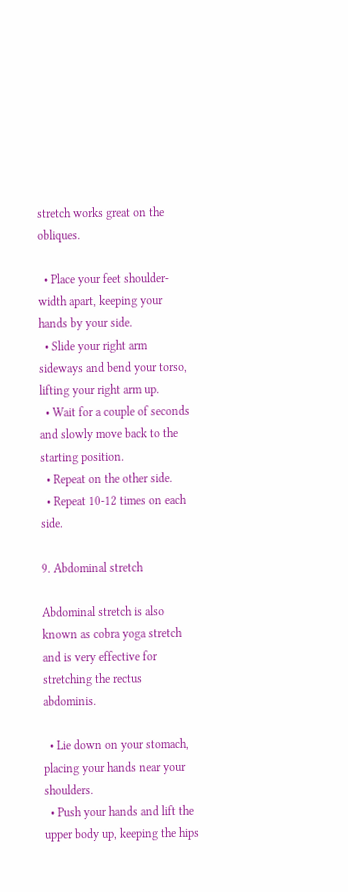stretch works great on the obliques.

  • Place your feet shoulder-width apart, keeping your hands by your side.
  • Slide your right arm sideways and bend your torso, lifting your right arm up.
  • Wait for a couple of seconds and slowly move back to the starting position.
  • Repeat on the other side.
  • Repeat 10-12 times on each side.

9. Abdominal stretch

Abdominal stretch is also known as cobra yoga stretch and is very effective for stretching the rectus abdominis.

  • Lie down on your stomach, placing your hands near your shoulders.
  • Push your hands and lift the upper body up, keeping the hips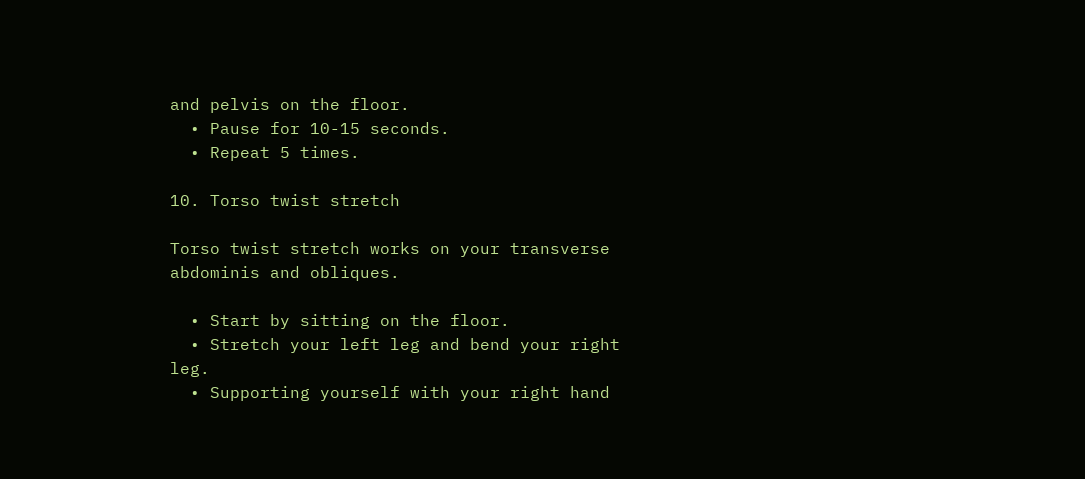and pelvis on the floor.
  • Pause for 10-15 seconds.
  • Repeat 5 times.

10. Torso twist stretch

Torso twist stretch works on your transverse abdominis and obliques.

  • Start by sitting on the floor.
  • Stretch your left leg and bend your right leg.
  • Supporting yourself with your right hand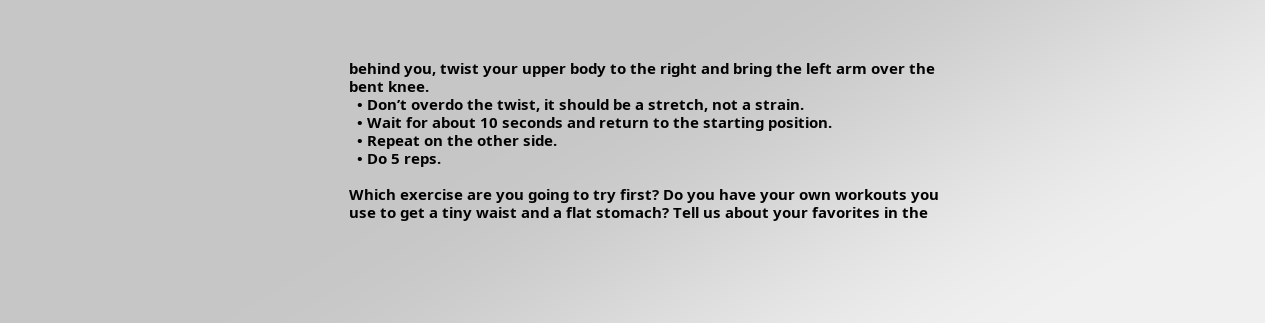behind you, twist your upper body to the right and bring the left arm over the bent knee.
  • Don’t overdo the twist, it should be a stretch, not a strain.
  • Wait for about 10 seconds and return to the starting position.
  • Repeat on the other side.
  • Do 5 reps.

Which exercise are you going to try first? Do you have your own workouts you use to get a tiny waist and a flat stomach? Tell us about your favorites in the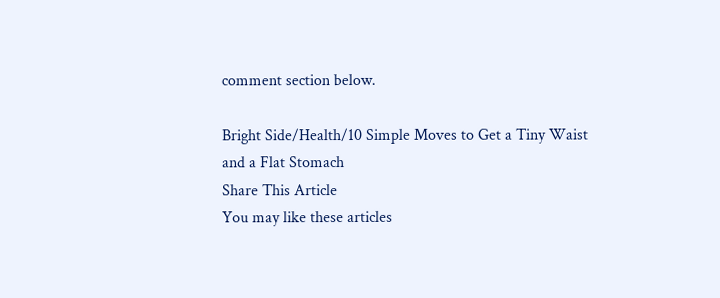comment section below.

Bright Side/Health/10 Simple Moves to Get a Tiny Waist and a Flat Stomach
Share This Article
You may like these articles